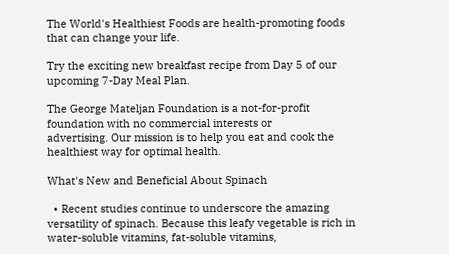The World's Healthiest Foods are health-promoting foods that can change your life.

Try the exciting new breakfast recipe from Day 5 of our upcoming 7-Day Meal Plan.

The George Mateljan Foundation is a not-for-profit foundation with no commercial interests or
advertising. Our mission is to help you eat and cook the healthiest way for optimal health.

What's New and Beneficial About Spinach

  • Recent studies continue to underscore the amazing versatility of spinach. Because this leafy vegetable is rich in water-soluble vitamins, fat-soluble vitamins,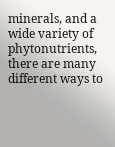minerals, and a wide variety of phytonutrients, there are many different ways to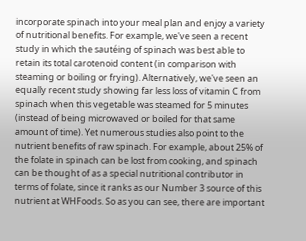incorporate spinach into your meal plan and enjoy a variety of nutritional benefits. For example, we've seen a recent study in which the sautéing of spinach was best able to retain its total carotenoid content (in comparison with steaming or boiling or frying). Alternatively, we've seen an equally recent study showing far less loss of vitamin C from spinach when this vegetable was steamed for 5 minutes (instead of being microwaved or boiled for that same amount of time). Yet numerous studies also point to the nutrient benefits of raw spinach. For example, about 25% of the folate in spinach can be lost from cooking, and spinach can be thought of as a special nutritional contributor in terms of folate, since it ranks as our Number 3 source of this nutrient at WHFoods. So as you can see, there are important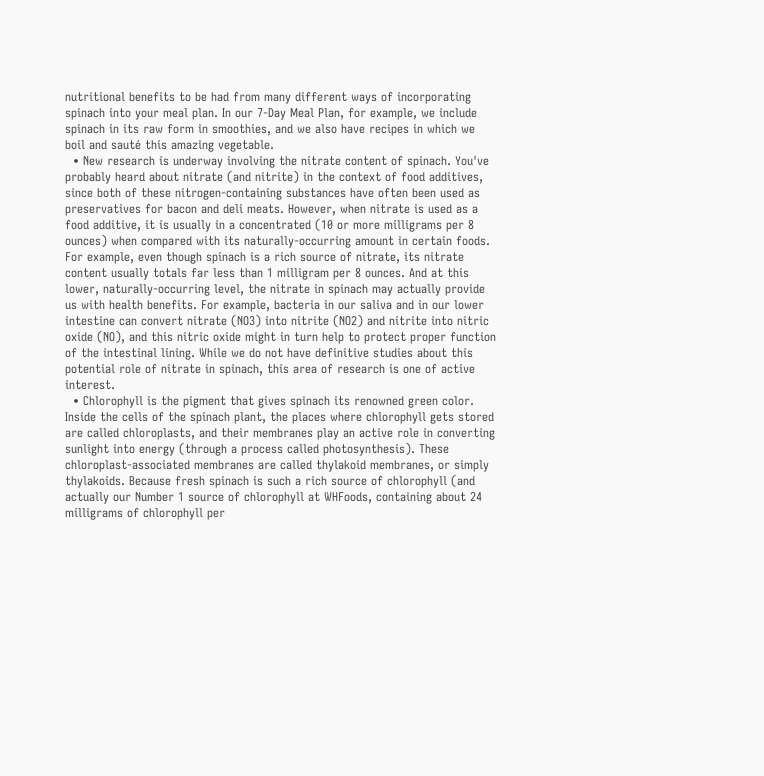nutritional benefits to be had from many different ways of incorporating spinach into your meal plan. In our 7-Day Meal Plan, for example, we include spinach in its raw form in smoothies, and we also have recipes in which we boil and sauté this amazing vegetable.
  • New research is underway involving the nitrate content of spinach. You've probably heard about nitrate (and nitrite) in the context of food additives, since both of these nitrogen-containing substances have often been used as preservatives for bacon and deli meats. However, when nitrate is used as a food additive, it is usually in a concentrated (10 or more milligrams per 8 ounces) when compared with its naturally-occurring amount in certain foods. For example, even though spinach is a rich source of nitrate, its nitrate content usually totals far less than 1 milligram per 8 ounces. And at this lower, naturally-occurring level, the nitrate in spinach may actually provide us with health benefits. For example, bacteria in our saliva and in our lower intestine can convert nitrate (NO3) into nitrite (NO2) and nitrite into nitric oxide (NO), and this nitric oxide might in turn help to protect proper function of the intestinal lining. While we do not have definitive studies about this potential role of nitrate in spinach, this area of research is one of active interest.
  • Chlorophyll is the pigment that gives spinach its renowned green color. Inside the cells of the spinach plant, the places where chlorophyll gets stored are called chloroplasts, and their membranes play an active role in converting sunlight into energy (through a process called photosynthesis). These chloroplast-associated membranes are called thylakoid membranes, or simply thylakoids. Because fresh spinach is such a rich source of chlorophyll (and actually our Number 1 source of chlorophyll at WHFoods, containing about 24 milligrams of chlorophyll per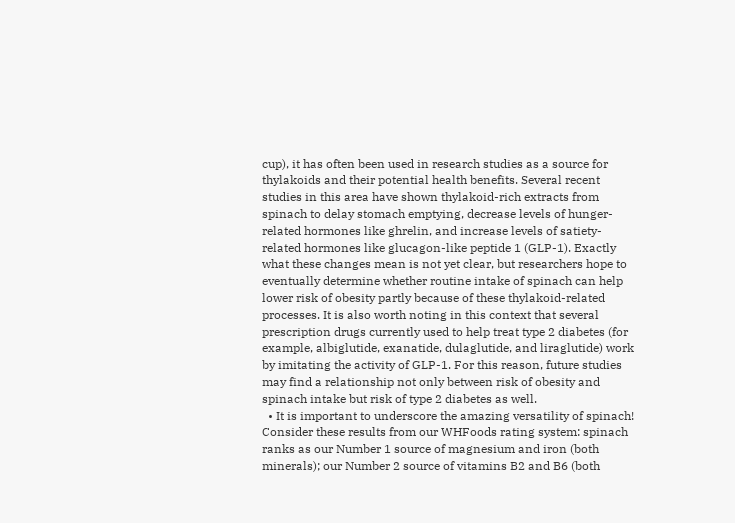cup), it has often been used in research studies as a source for thylakoids and their potential health benefits. Several recent studies in this area have shown thylakoid-rich extracts from spinach to delay stomach emptying, decrease levels of hunger-related hormones like ghrelin, and increase levels of satiety-related hormones like glucagon-like peptide 1 (GLP-1). Exactly what these changes mean is not yet clear, but researchers hope to eventually determine whether routine intake of spinach can help lower risk of obesity partly because of these thylakoid-related processes. It is also worth noting in this context that several prescription drugs currently used to help treat type 2 diabetes (for example, albiglutide, exanatide, dulaglutide, and liraglutide) work by imitating the activity of GLP-1. For this reason, future studies may find a relationship not only between risk of obesity and spinach intake but risk of type 2 diabetes as well.
  • It is important to underscore the amazing versatility of spinach! Consider these results from our WHFoods rating system: spinach ranks as our Number 1 source of magnesium and iron (both minerals); our Number 2 source of vitamins B2 and B6 (both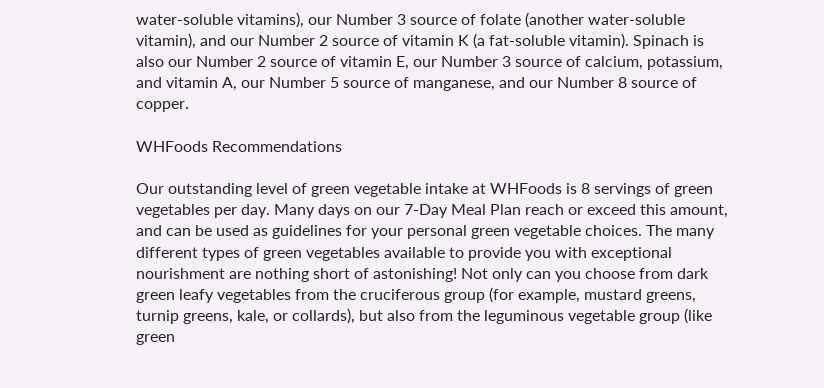water-soluble vitamins), our Number 3 source of folate (another water-soluble vitamin), and our Number 2 source of vitamin K (a fat-soluble vitamin). Spinach is also our Number 2 source of vitamin E, our Number 3 source of calcium, potassium, and vitamin A, our Number 5 source of manganese, and our Number 8 source of copper.

WHFoods Recommendations

Our outstanding level of green vegetable intake at WHFoods is 8 servings of green vegetables per day. Many days on our 7-Day Meal Plan reach or exceed this amount, and can be used as guidelines for your personal green vegetable choices. The many different types of green vegetables available to provide you with exceptional nourishment are nothing short of astonishing! Not only can you choose from dark green leafy vegetables from the cruciferous group (for example, mustard greens, turnip greens, kale, or collards), but also from the leguminous vegetable group (like green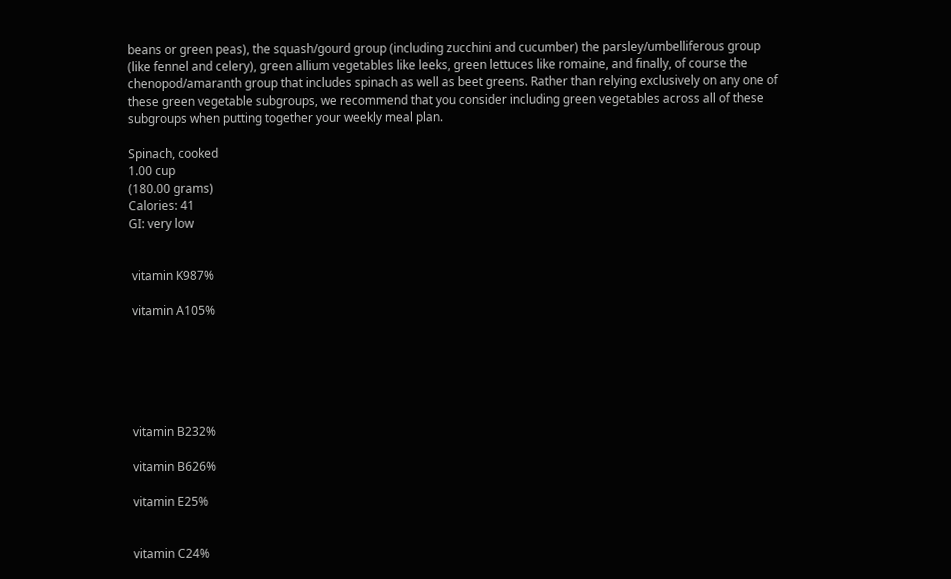beans or green peas), the squash/gourd group (including zucchini and cucumber) the parsley/umbelliferous group (like fennel and celery), green allium vegetables like leeks, green lettuces like romaine, and finally, of course the chenopod/amaranth group that includes spinach as well as beet greens. Rather than relying exclusively on any one of these green vegetable subgroups, we recommend that you consider including green vegetables across all of these subgroups when putting together your weekly meal plan.

Spinach, cooked
1.00 cup
(180.00 grams)
Calories: 41
GI: very low


 vitamin K987%

 vitamin A105%






 vitamin B232%

 vitamin B626%

 vitamin E25%


 vitamin C24%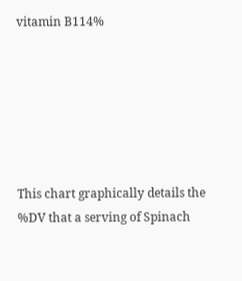vitamin B114%






This chart graphically details the %DV that a serving of Spinach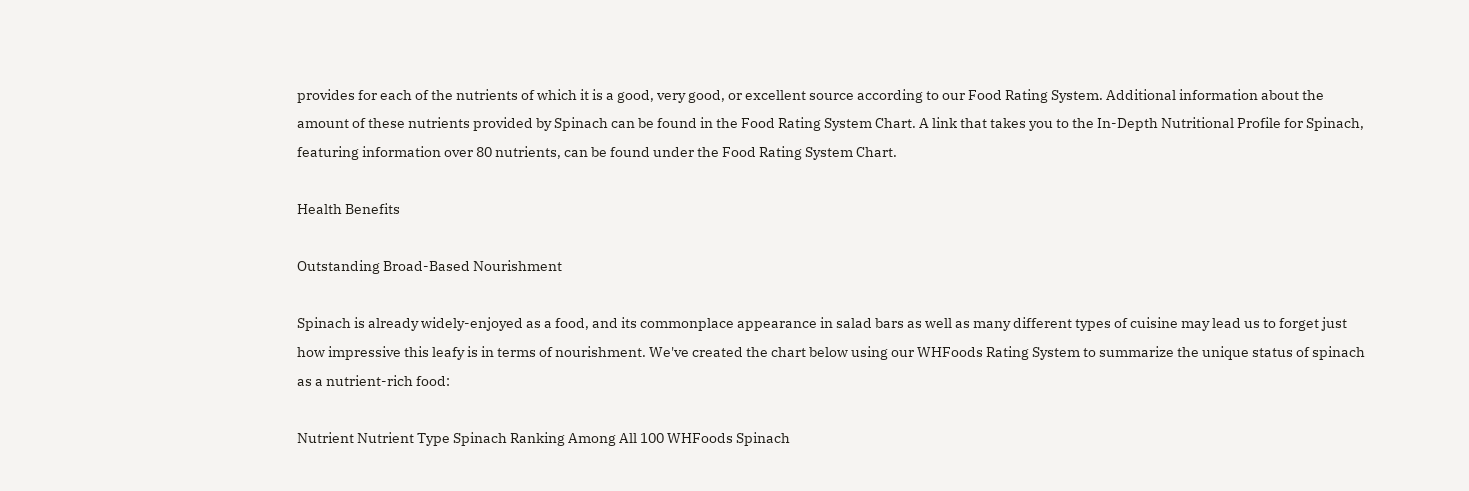provides for each of the nutrients of which it is a good, very good, or excellent source according to our Food Rating System. Additional information about the amount of these nutrients provided by Spinach can be found in the Food Rating System Chart. A link that takes you to the In-Depth Nutritional Profile for Spinach, featuring information over 80 nutrients, can be found under the Food Rating System Chart.

Health Benefits

Outstanding Broad-Based Nourishment

Spinach is already widely-enjoyed as a food, and its commonplace appearance in salad bars as well as many different types of cuisine may lead us to forget just how impressive this leafy is in terms of nourishment. We've created the chart below using our WHFoods Rating System to summarize the unique status of spinach as a nutrient-rich food:

Nutrient Nutrient Type Spinach Ranking Among All 100 WHFoods Spinach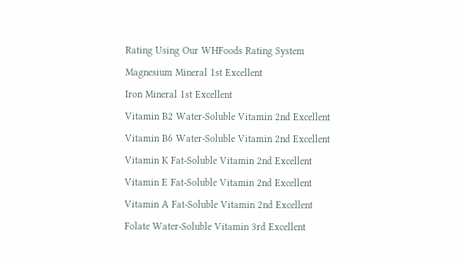Rating Using Our WHFoods Rating System
Magnesium Mineral 1st Excellent
Iron Mineral 1st Excellent
Vitamin B2 Water-Soluble Vitamin 2nd Excellent
Vitamin B6 Water-Soluble Vitamin 2nd Excellent
Vitamin K Fat-Soluble Vitamin 2nd Excellent
Vitamin E Fat-Soluble Vitamin 2nd Excellent
Vitamin A Fat-Soluble Vitamin 2nd Excellent
Folate Water-Soluble Vitamin 3rd Excellent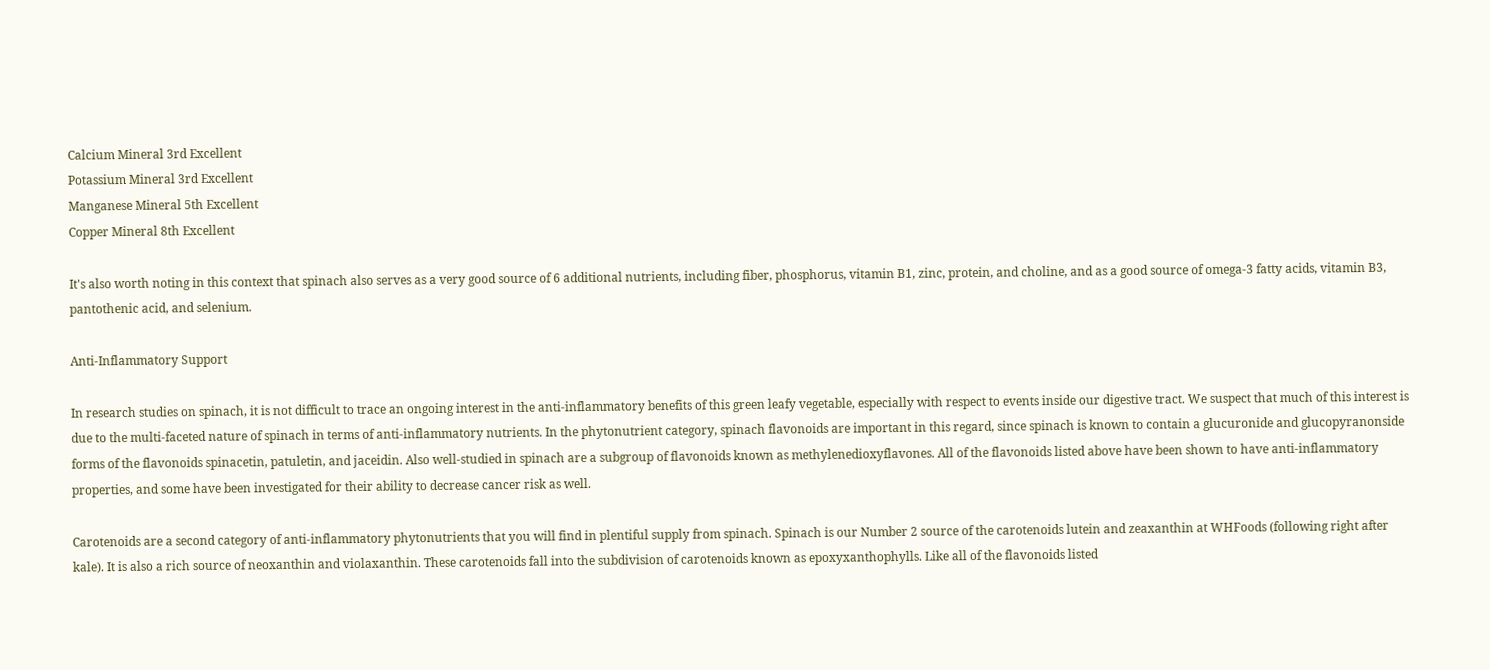Calcium Mineral 3rd Excellent
Potassium Mineral 3rd Excellent
Manganese Mineral 5th Excellent
Copper Mineral 8th Excellent

It's also worth noting in this context that spinach also serves as a very good source of 6 additional nutrients, including fiber, phosphorus, vitamin B1, zinc, protein, and choline, and as a good source of omega-3 fatty acids, vitamin B3, pantothenic acid, and selenium.

Anti-Inflammatory Support

In research studies on spinach, it is not difficult to trace an ongoing interest in the anti-inflammatory benefits of this green leafy vegetable, especially with respect to events inside our digestive tract. We suspect that much of this interest is due to the multi-faceted nature of spinach in terms of anti-inflammatory nutrients. In the phytonutrient category, spinach flavonoids are important in this regard, since spinach is known to contain a glucuronide and glucopyranonside forms of the flavonoids spinacetin, patuletin, and jaceidin. Also well-studied in spinach are a subgroup of flavonoids known as methylenedioxyflavones. All of the flavonoids listed above have been shown to have anti-inflammatory properties, and some have been investigated for their ability to decrease cancer risk as well.

Carotenoids are a second category of anti-inflammatory phytonutrients that you will find in plentiful supply from spinach. Spinach is our Number 2 source of the carotenoids lutein and zeaxanthin at WHFoods (following right after kale). It is also a rich source of neoxanthin and violaxanthin. These carotenoids fall into the subdivision of carotenoids known as epoxyxanthophylls. Like all of the flavonoids listed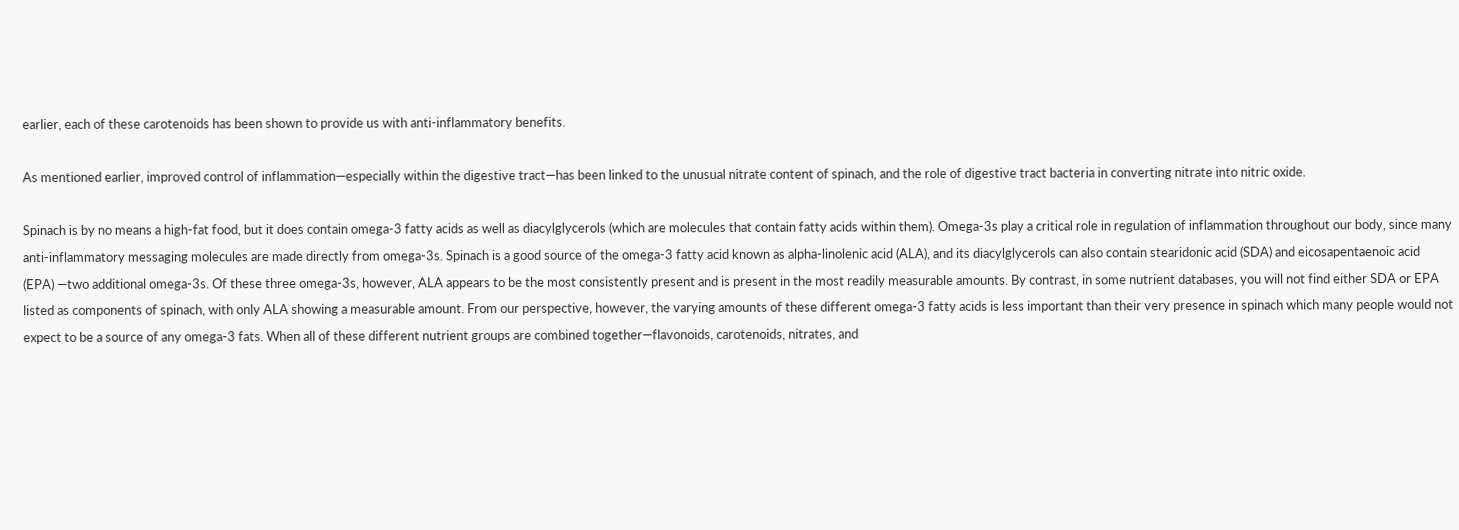earlier, each of these carotenoids has been shown to provide us with anti-inflammatory benefits.

As mentioned earlier, improved control of inflammation—especially within the digestive tract—has been linked to the unusual nitrate content of spinach, and the role of digestive tract bacteria in converting nitrate into nitric oxide.

Spinach is by no means a high-fat food, but it does contain omega-3 fatty acids as well as diacylglycerols (which are molecules that contain fatty acids within them). Omega-3s play a critical role in regulation of inflammation throughout our body, since many anti-inflammatory messaging molecules are made directly from omega-3s. Spinach is a good source of the omega-3 fatty acid known as alpha-linolenic acid (ALA), and its diacylglycerols can also contain stearidonic acid (SDA) and eicosapentaenoic acid (EPA) —two additional omega-3s. Of these three omega-3s, however, ALA appears to be the most consistently present and is present in the most readily measurable amounts. By contrast, in some nutrient databases, you will not find either SDA or EPA listed as components of spinach, with only ALA showing a measurable amount. From our perspective, however, the varying amounts of these different omega-3 fatty acids is less important than their very presence in spinach which many people would not expect to be a source of any omega-3 fats. When all of these different nutrient groups are combined together—flavonoids, carotenoids, nitrates, and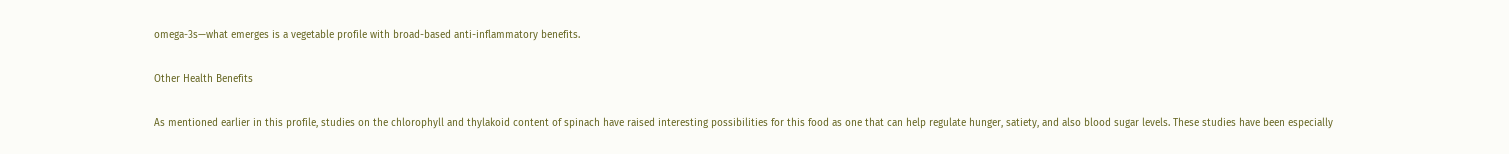omega-3s—what emerges is a vegetable profile with broad-based anti-inflammatory benefits.

Other Health Benefits

As mentioned earlier in this profile, studies on the chlorophyll and thylakoid content of spinach have raised interesting possibilities for this food as one that can help regulate hunger, satiety, and also blood sugar levels. These studies have been especially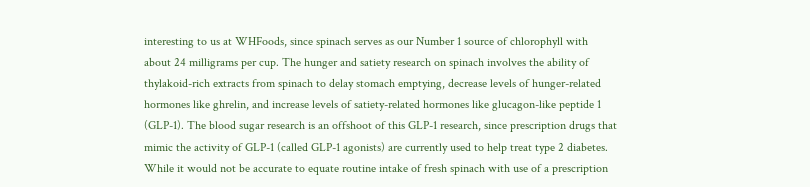interesting to us at WHFoods, since spinach serves as our Number 1 source of chlorophyll with about 24 milligrams per cup. The hunger and satiety research on spinach involves the ability of thylakoid-rich extracts from spinach to delay stomach emptying, decrease levels of hunger-related hormones like ghrelin, and increase levels of satiety-related hormones like glucagon-like peptide 1 (GLP-1). The blood sugar research is an offshoot of this GLP-1 research, since prescription drugs that mimic the activity of GLP-1 (called GLP-1 agonists) are currently used to help treat type 2 diabetes. While it would not be accurate to equate routine intake of fresh spinach with use of a prescription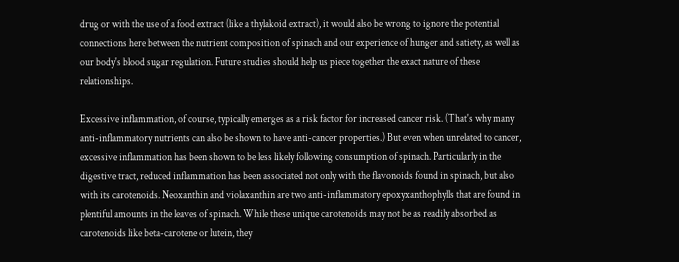drug or with the use of a food extract (like a thylakoid extract), it would also be wrong to ignore the potential connections here between the nutrient composition of spinach and our experience of hunger and satiety, as well as our body's blood sugar regulation. Future studies should help us piece together the exact nature of these relationships.

Excessive inflammation, of course, typically emerges as a risk factor for increased cancer risk. (That's why many anti-inflammatory nutrients can also be shown to have anti-cancer properties.) But even when unrelated to cancer, excessive inflammation has been shown to be less likely following consumption of spinach. Particularly in the digestive tract, reduced inflammation has been associated not only with the flavonoids found in spinach, but also with its carotenoids. Neoxanthin and violaxanthin are two anti-inflammatory epoxyxanthophylls that are found in plentiful amounts in the leaves of spinach. While these unique carotenoids may not be as readily absorbed as carotenoids like beta-carotene or lutein, they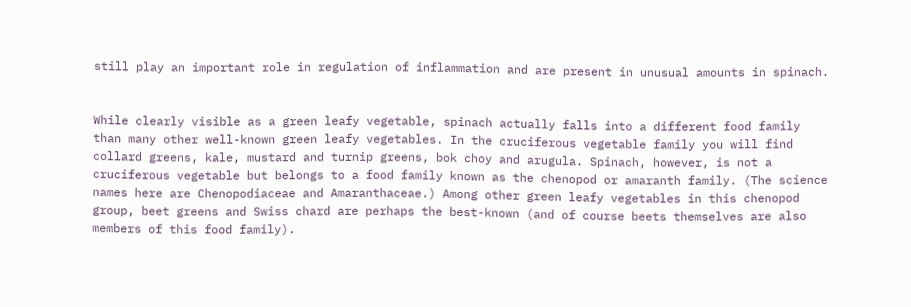still play an important role in regulation of inflammation and are present in unusual amounts in spinach.


While clearly visible as a green leafy vegetable, spinach actually falls into a different food family than many other well-known green leafy vegetables. In the cruciferous vegetable family you will find collard greens, kale, mustard and turnip greens, bok choy and arugula. Spinach, however, is not a cruciferous vegetable but belongs to a food family known as the chenopod or amaranth family. (The science names here are Chenopodiaceae and Amaranthaceae.) Among other green leafy vegetables in this chenopod group, beet greens and Swiss chard are perhaps the best-known (and of course beets themselves are also members of this food family).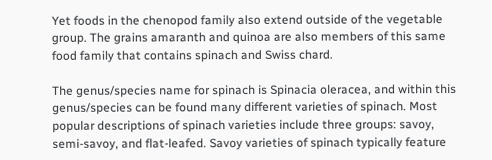Yet foods in the chenopod family also extend outside of the vegetable group. The grains amaranth and quinoa are also members of this same food family that contains spinach and Swiss chard.

The genus/species name for spinach is Spinacia oleracea, and within this genus/species can be found many different varieties of spinach. Most popular descriptions of spinach varieties include three groups: savoy, semi-savoy, and flat-leafed. Savoy varieties of spinach typically feature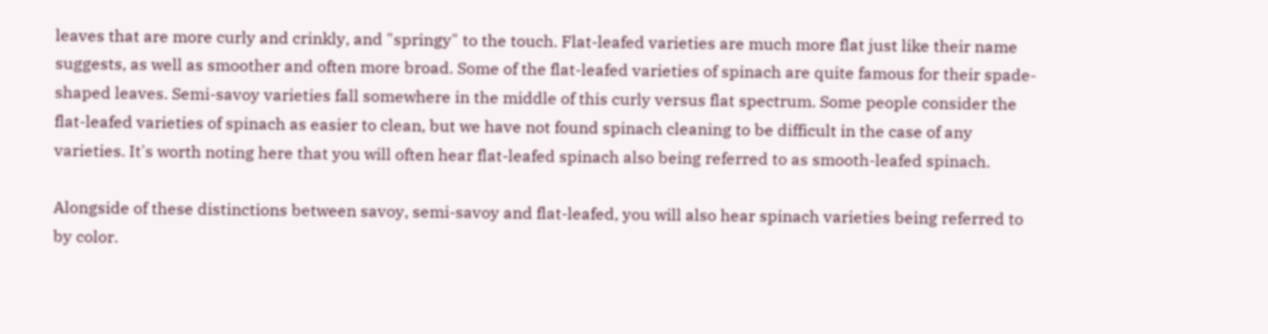leaves that are more curly and crinkly, and "springy" to the touch. Flat-leafed varieties are much more flat just like their name suggests, as well as smoother and often more broad. Some of the flat-leafed varieties of spinach are quite famous for their spade-shaped leaves. Semi-savoy varieties fall somewhere in the middle of this curly versus flat spectrum. Some people consider the flat-leafed varieties of spinach as easier to clean, but we have not found spinach cleaning to be difficult in the case of any varieties. It's worth noting here that you will often hear flat-leafed spinach also being referred to as smooth-leafed spinach.

Alongside of these distinctions between savoy, semi-savoy and flat-leafed, you will also hear spinach varieties being referred to by color.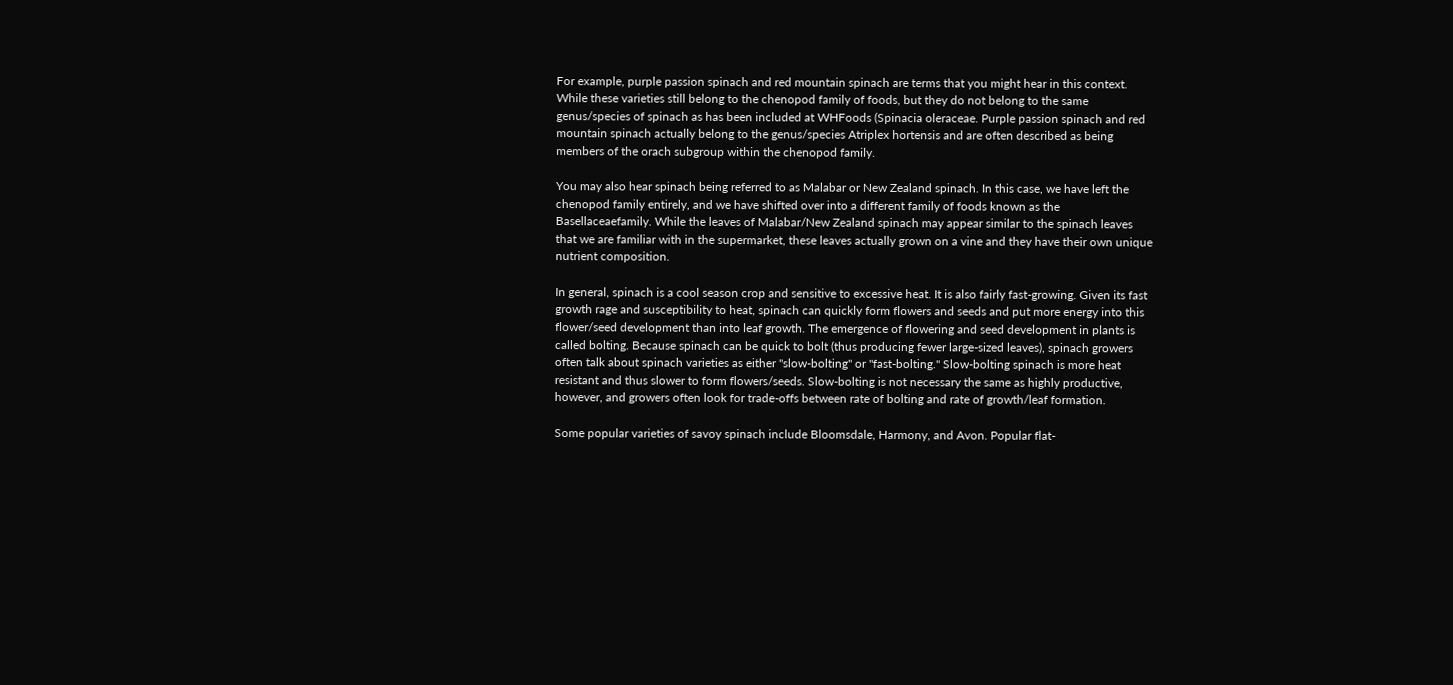For example, purple passion spinach and red mountain spinach are terms that you might hear in this context. While these varieties still belong to the chenopod family of foods, but they do not belong to the same genus/species of spinach as has been included at WHFoods (Spinacia oleraceae. Purple passion spinach and red mountain spinach actually belong to the genus/species Atriplex hortensis and are often described as being members of the orach subgroup within the chenopod family.

You may also hear spinach being referred to as Malabar or New Zealand spinach. In this case, we have left the chenopod family entirely, and we have shifted over into a different family of foods known as the Basellaceaefamily. While the leaves of Malabar/New Zealand spinach may appear similar to the spinach leaves that we are familiar with in the supermarket, these leaves actually grown on a vine and they have their own unique nutrient composition.

In general, spinach is a cool season crop and sensitive to excessive heat. It is also fairly fast-growing. Given its fast growth rage and susceptibility to heat, spinach can quickly form flowers and seeds and put more energy into this flower/seed development than into leaf growth. The emergence of flowering and seed development in plants is called bolting. Because spinach can be quick to bolt (thus producing fewer large-sized leaves), spinach growers often talk about spinach varieties as either "slow-bolting" or "fast-bolting." Slow-bolting spinach is more heat resistant and thus slower to form flowers/seeds. Slow-bolting is not necessary the same as highly productive, however, and growers often look for trade-offs between rate of bolting and rate of growth/leaf formation.

Some popular varieties of savoy spinach include Bloomsdale, Harmony, and Avon. Popular flat-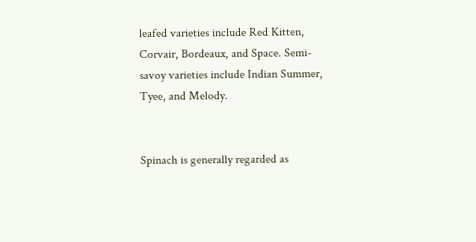leafed varieties include Red Kitten, Corvair, Bordeaux, and Space. Semi-savoy varieties include Indian Summer, Tyee, and Melody.


Spinach is generally regarded as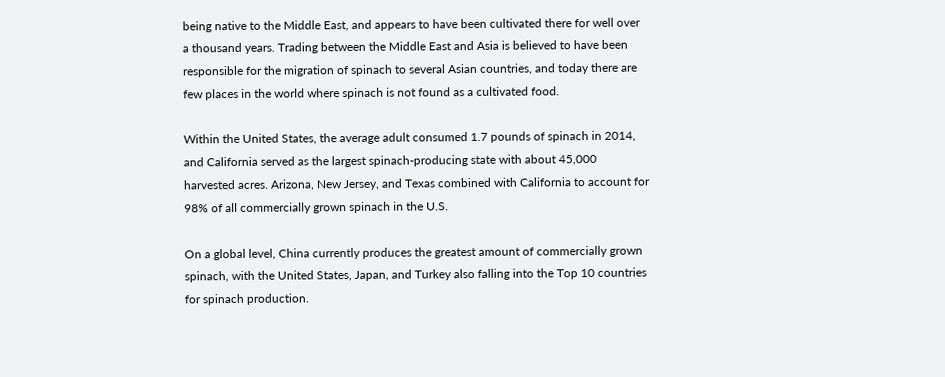being native to the Middle East, and appears to have been cultivated there for well over a thousand years. Trading between the Middle East and Asia is believed to have been responsible for the migration of spinach to several Asian countries, and today there are few places in the world where spinach is not found as a cultivated food.

Within the United States, the average adult consumed 1.7 pounds of spinach in 2014, and California served as the largest spinach-producing state with about 45,000 harvested acres. Arizona, New Jersey, and Texas combined with California to account for 98% of all commercially grown spinach in the U.S.

On a global level, China currently produces the greatest amount of commercially grown spinach, with the United States, Japan, and Turkey also falling into the Top 10 countries for spinach production.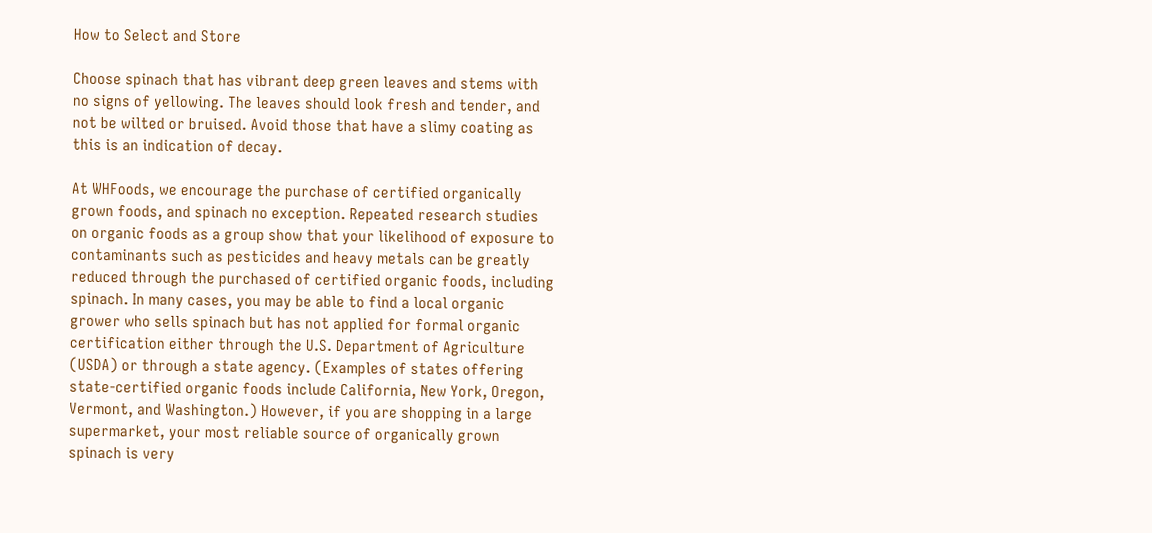How to Select and Store

Choose spinach that has vibrant deep green leaves and stems with no signs of yellowing. The leaves should look fresh and tender, and not be wilted or bruised. Avoid those that have a slimy coating as this is an indication of decay.

At WHFoods, we encourage the purchase of certified organically grown foods, and spinach no exception. Repeated research studies on organic foods as a group show that your likelihood of exposure to contaminants such as pesticides and heavy metals can be greatly reduced through the purchased of certified organic foods, including spinach. In many cases, you may be able to find a local organic grower who sells spinach but has not applied for formal organic certification either through the U.S. Department of Agriculture (USDA) or through a state agency. (Examples of states offering state-certified organic foods include California, New York, Oregon, Vermont, and Washington.) However, if you are shopping in a large supermarket, your most reliable source of organically grown spinach is very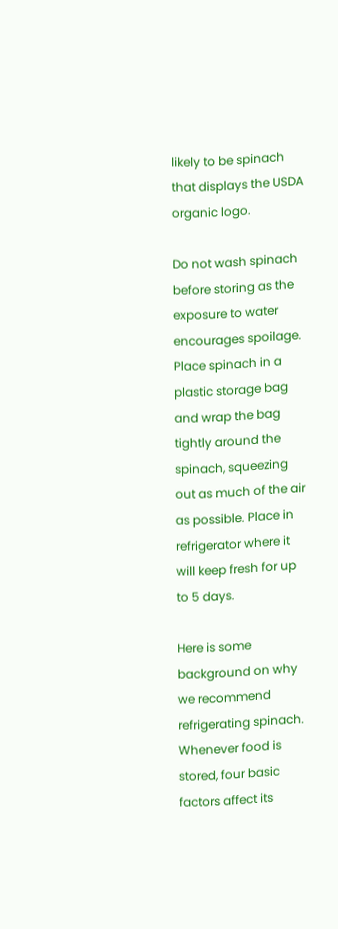likely to be spinach that displays the USDA organic logo.

Do not wash spinach before storing as the exposure to water encourages spoilage. Place spinach in a plastic storage bag and wrap the bag tightly around the spinach, squeezing out as much of the air as possible. Place in refrigerator where it will keep fresh for up to 5 days.

Here is some background on why we recommend refrigerating spinach. Whenever food is stored, four basic factors affect its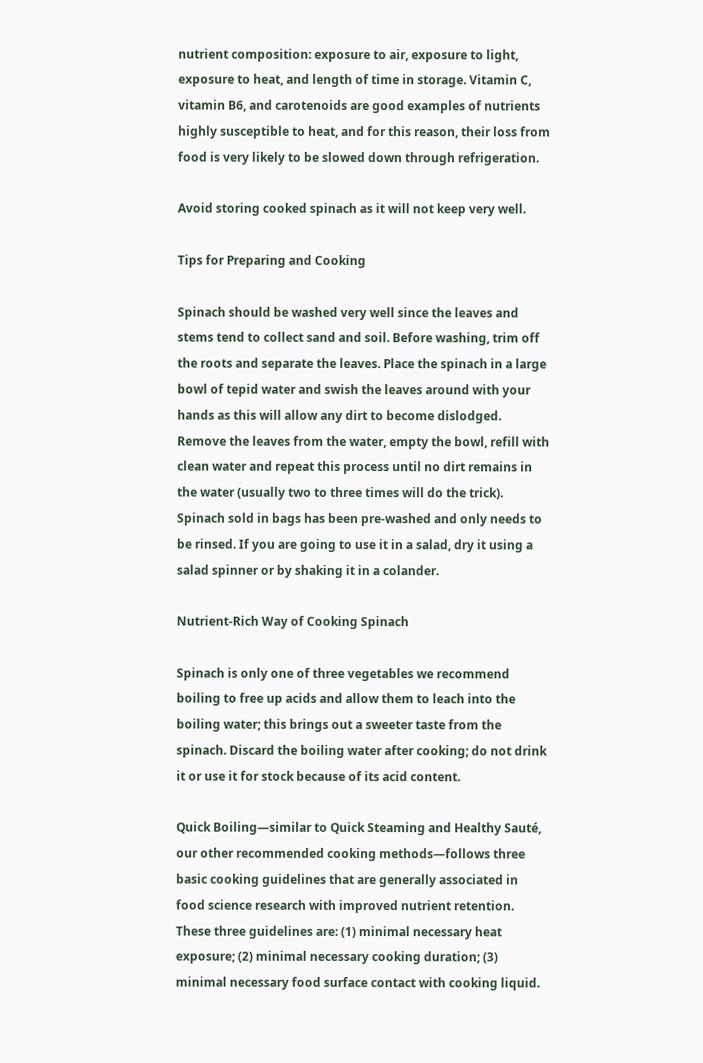nutrient composition: exposure to air, exposure to light, exposure to heat, and length of time in storage. Vitamin C, vitamin B6, and carotenoids are good examples of nutrients highly susceptible to heat, and for this reason, their loss from food is very likely to be slowed down through refrigeration.

Avoid storing cooked spinach as it will not keep very well.

Tips for Preparing and Cooking

Spinach should be washed very well since the leaves and stems tend to collect sand and soil. Before washing, trim off the roots and separate the leaves. Place the spinach in a large bowl of tepid water and swish the leaves around with your hands as this will allow any dirt to become dislodged. Remove the leaves from the water, empty the bowl, refill with clean water and repeat this process until no dirt remains in the water (usually two to three times will do the trick). Spinach sold in bags has been pre-washed and only needs to be rinsed. If you are going to use it in a salad, dry it using a salad spinner or by shaking it in a colander.

Nutrient-Rich Way of Cooking Spinach

Spinach is only one of three vegetables we recommend boiling to free up acids and allow them to leach into the boiling water; this brings out a sweeter taste from the spinach. Discard the boiling water after cooking; do not drink it or use it for stock because of its acid content.

Quick Boiling—similar to Quick Steaming and Healthy Sauté, our other recommended cooking methods—follows three basic cooking guidelines that are generally associated in food science research with improved nutrient retention. These three guidelines are: (1) minimal necessary heat exposure; (2) minimal necessary cooking duration; (3) minimal necessary food surface contact with cooking liquid.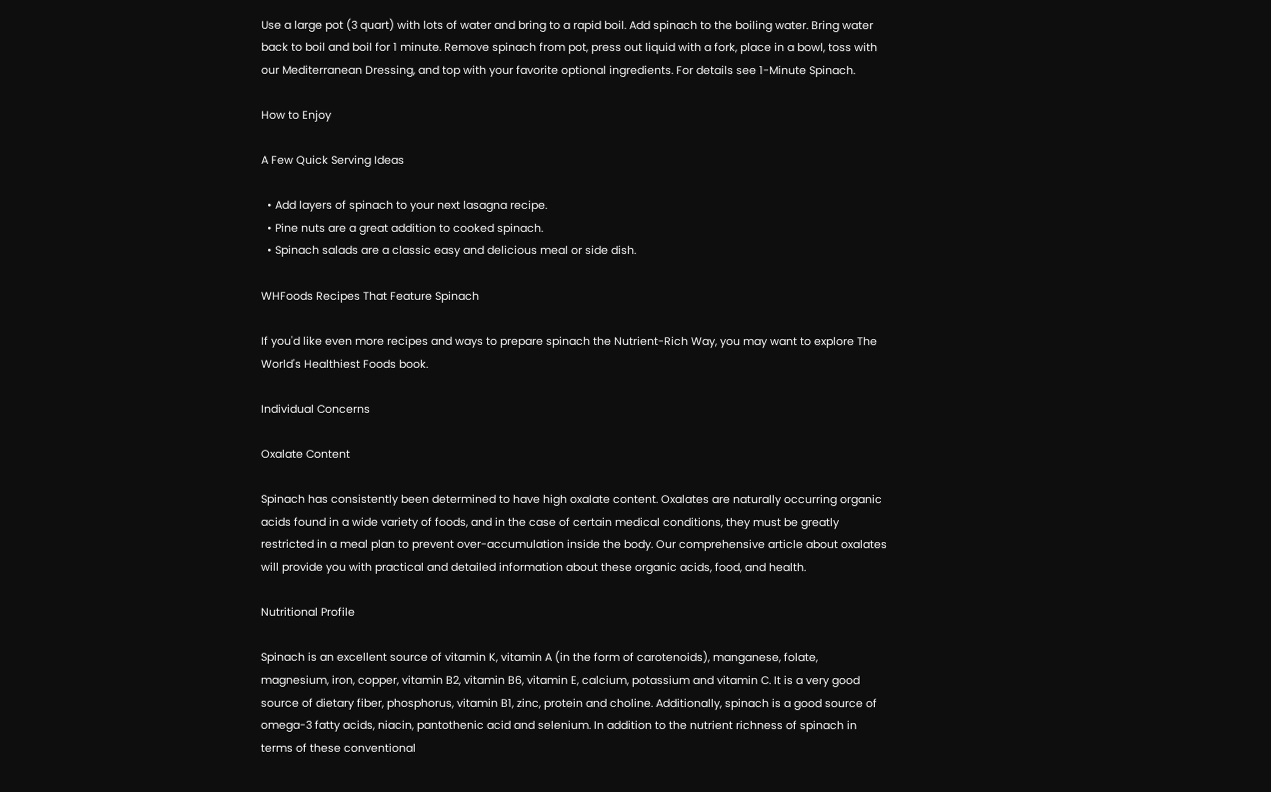Use a large pot (3 quart) with lots of water and bring to a rapid boil. Add spinach to the boiling water. Bring water back to boil and boil for 1 minute. Remove spinach from pot, press out liquid with a fork, place in a bowl, toss with our Mediterranean Dressing, and top with your favorite optional ingredients. For details see 1-Minute Spinach.

How to Enjoy

A Few Quick Serving Ideas

  • Add layers of spinach to your next lasagna recipe.
  • Pine nuts are a great addition to cooked spinach.
  • Spinach salads are a classic easy and delicious meal or side dish.

WHFoods Recipes That Feature Spinach

If you'd like even more recipes and ways to prepare spinach the Nutrient-Rich Way, you may want to explore The World's Healthiest Foods book.

Individual Concerns

Oxalate Content

Spinach has consistently been determined to have high oxalate content. Oxalates are naturally occurring organic acids found in a wide variety of foods, and in the case of certain medical conditions, they must be greatly restricted in a meal plan to prevent over-accumulation inside the body. Our comprehensive article about oxalates will provide you with practical and detailed information about these organic acids, food, and health.

Nutritional Profile

Spinach is an excellent source of vitamin K, vitamin A (in the form of carotenoids), manganese, folate, magnesium, iron, copper, vitamin B2, vitamin B6, vitamin E, calcium, potassium and vitamin C. It is a very good source of dietary fiber, phosphorus, vitamin B1, zinc, protein and choline. Additionally, spinach is a good source of omega-3 fatty acids, niacin, pantothenic acid and selenium. In addition to the nutrient richness of spinach in terms of these conventional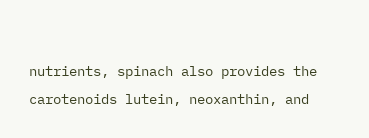nutrients, spinach also provides the carotenoids lutein, neoxanthin, and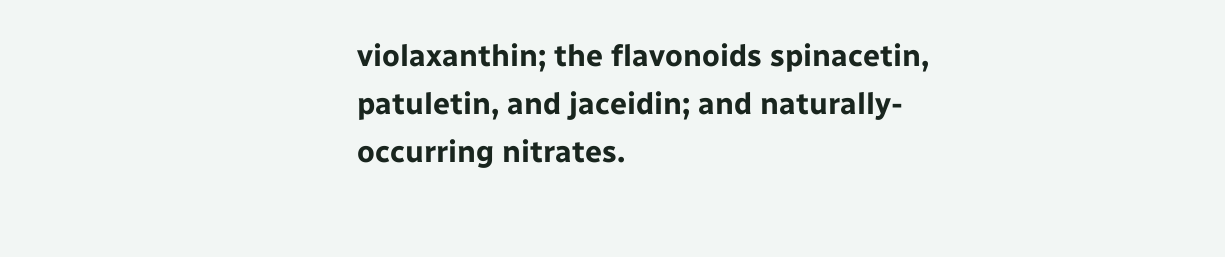violaxanthin; the flavonoids spinacetin, patuletin, and jaceidin; and naturally-occurring nitrates.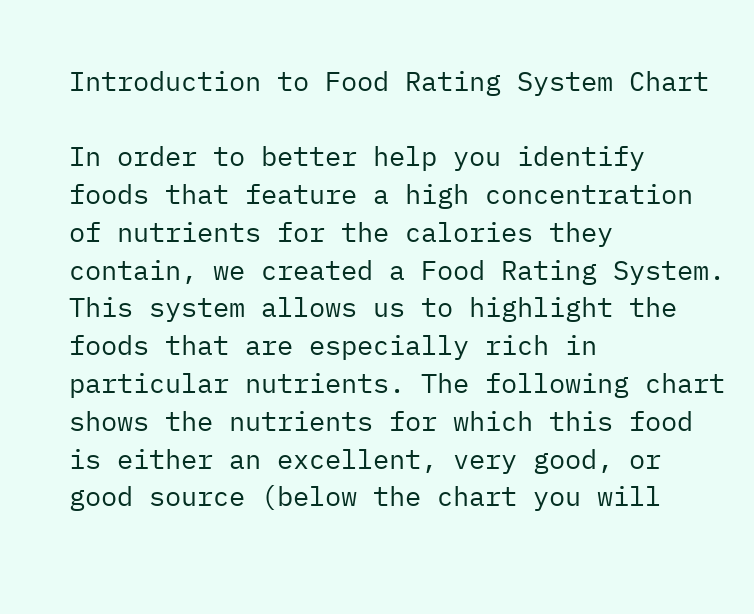Introduction to Food Rating System Chart

In order to better help you identify foods that feature a high concentration of nutrients for the calories they contain, we created a Food Rating System. This system allows us to highlight the foods that are especially rich in particular nutrients. The following chart shows the nutrients for which this food is either an excellent, very good, or good source (below the chart you will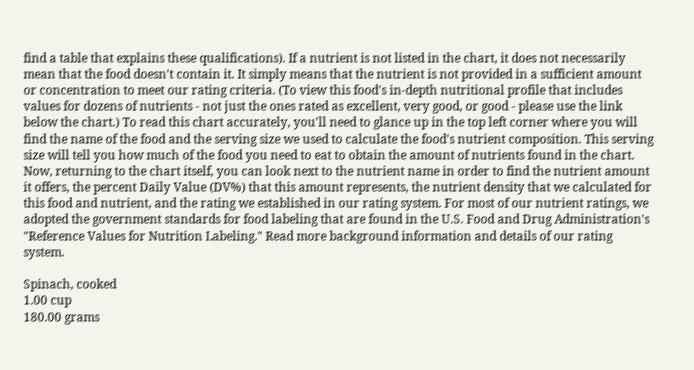find a table that explains these qualifications). If a nutrient is not listed in the chart, it does not necessarily mean that the food doesn't contain it. It simply means that the nutrient is not provided in a sufficient amount or concentration to meet our rating criteria. (To view this food's in-depth nutritional profile that includes values for dozens of nutrients - not just the ones rated as excellent, very good, or good - please use the link below the chart.) To read this chart accurately, you'll need to glance up in the top left corner where you will find the name of the food and the serving size we used to calculate the food's nutrient composition. This serving size will tell you how much of the food you need to eat to obtain the amount of nutrients found in the chart. Now, returning to the chart itself, you can look next to the nutrient name in order to find the nutrient amount it offers, the percent Daily Value (DV%) that this amount represents, the nutrient density that we calculated for this food and nutrient, and the rating we established in our rating system. For most of our nutrient ratings, we adopted the government standards for food labeling that are found in the U.S. Food and Drug Administration's "Reference Values for Nutrition Labeling." Read more background information and details of our rating system.

Spinach, cooked
1.00 cup
180.00 grams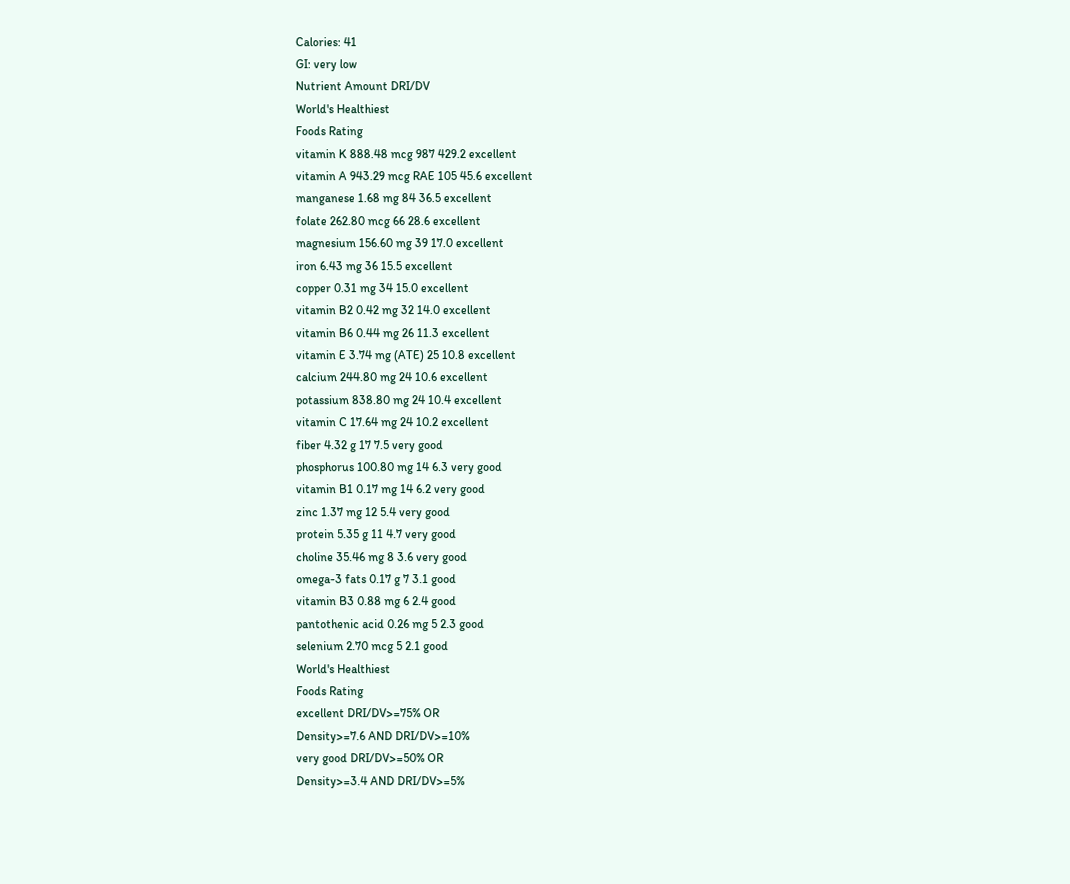Calories: 41
GI: very low
Nutrient Amount DRI/DV
World's Healthiest
Foods Rating
vitamin K 888.48 mcg 987 429.2 excellent
vitamin A 943.29 mcg RAE 105 45.6 excellent
manganese 1.68 mg 84 36.5 excellent
folate 262.80 mcg 66 28.6 excellent
magnesium 156.60 mg 39 17.0 excellent
iron 6.43 mg 36 15.5 excellent
copper 0.31 mg 34 15.0 excellent
vitamin B2 0.42 mg 32 14.0 excellent
vitamin B6 0.44 mg 26 11.3 excellent
vitamin E 3.74 mg (ATE) 25 10.8 excellent
calcium 244.80 mg 24 10.6 excellent
potassium 838.80 mg 24 10.4 excellent
vitamin C 17.64 mg 24 10.2 excellent
fiber 4.32 g 17 7.5 very good
phosphorus 100.80 mg 14 6.3 very good
vitamin B1 0.17 mg 14 6.2 very good
zinc 1.37 mg 12 5.4 very good
protein 5.35 g 11 4.7 very good
choline 35.46 mg 8 3.6 very good
omega-3 fats 0.17 g 7 3.1 good
vitamin B3 0.88 mg 6 2.4 good
pantothenic acid 0.26 mg 5 2.3 good
selenium 2.70 mcg 5 2.1 good
World's Healthiest
Foods Rating
excellent DRI/DV>=75% OR
Density>=7.6 AND DRI/DV>=10%
very good DRI/DV>=50% OR
Density>=3.4 AND DRI/DV>=5%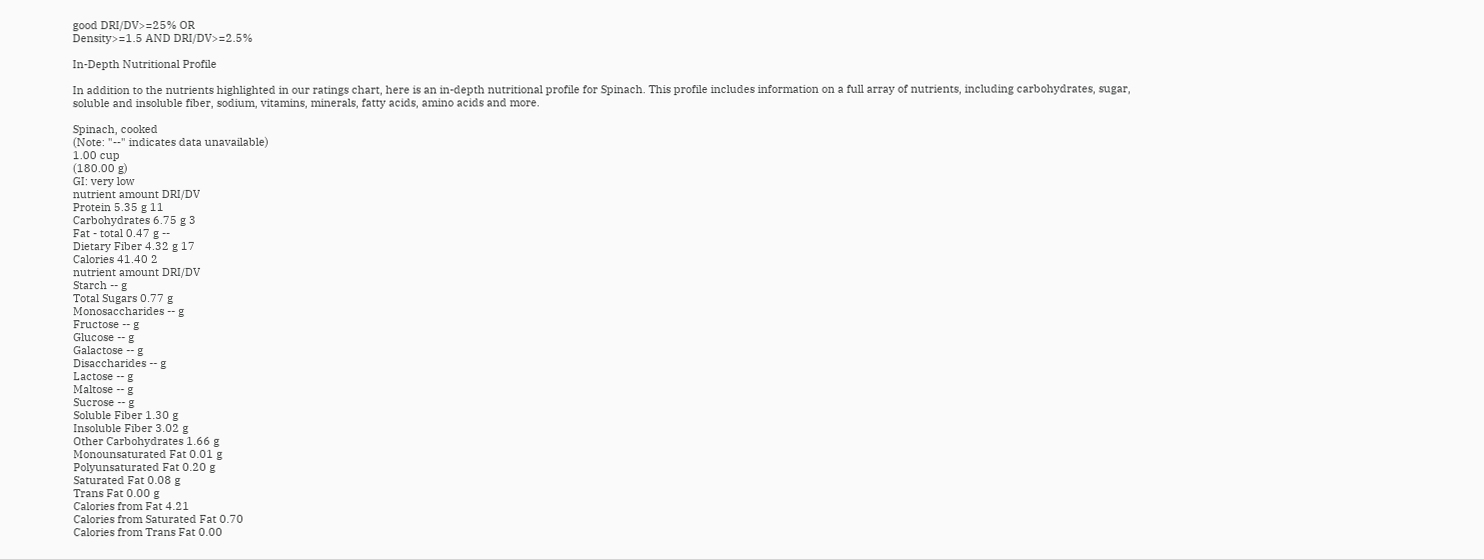good DRI/DV>=25% OR
Density>=1.5 AND DRI/DV>=2.5%

In-Depth Nutritional Profile

In addition to the nutrients highlighted in our ratings chart, here is an in-depth nutritional profile for Spinach. This profile includes information on a full array of nutrients, including carbohydrates, sugar, soluble and insoluble fiber, sodium, vitamins, minerals, fatty acids, amino acids and more.

Spinach, cooked
(Note: "--" indicates data unavailable)
1.00 cup
(180.00 g)
GI: very low
nutrient amount DRI/DV
Protein 5.35 g 11
Carbohydrates 6.75 g 3
Fat - total 0.47 g --
Dietary Fiber 4.32 g 17
Calories 41.40 2
nutrient amount DRI/DV
Starch -- g
Total Sugars 0.77 g
Monosaccharides -- g
Fructose -- g
Glucose -- g
Galactose -- g
Disaccharides -- g
Lactose -- g
Maltose -- g
Sucrose -- g
Soluble Fiber 1.30 g
Insoluble Fiber 3.02 g
Other Carbohydrates 1.66 g
Monounsaturated Fat 0.01 g
Polyunsaturated Fat 0.20 g
Saturated Fat 0.08 g
Trans Fat 0.00 g
Calories from Fat 4.21
Calories from Saturated Fat 0.70
Calories from Trans Fat 0.00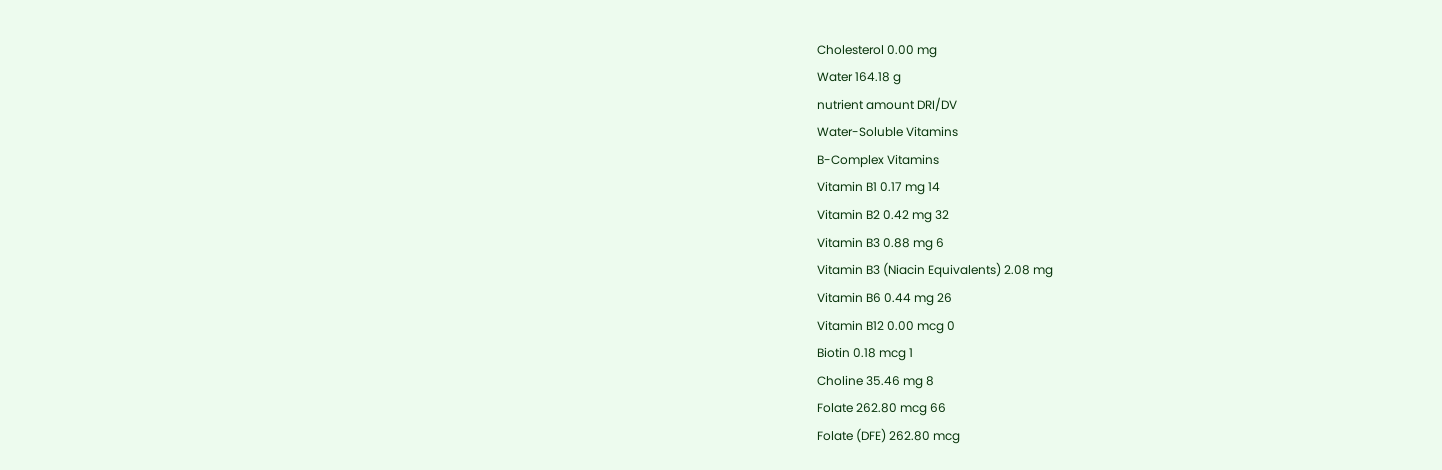Cholesterol 0.00 mg
Water 164.18 g
nutrient amount DRI/DV
Water-Soluble Vitamins
B-Complex Vitamins
Vitamin B1 0.17 mg 14
Vitamin B2 0.42 mg 32
Vitamin B3 0.88 mg 6
Vitamin B3 (Niacin Equivalents) 2.08 mg
Vitamin B6 0.44 mg 26
Vitamin B12 0.00 mcg 0
Biotin 0.18 mcg 1
Choline 35.46 mg 8
Folate 262.80 mcg 66
Folate (DFE) 262.80 mcg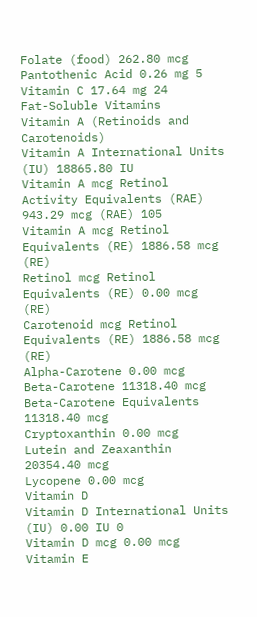Folate (food) 262.80 mcg
Pantothenic Acid 0.26 mg 5
Vitamin C 17.64 mg 24
Fat-Soluble Vitamins
Vitamin A (Retinoids and Carotenoids)
Vitamin A International Units (IU) 18865.80 IU
Vitamin A mcg Retinol Activity Equivalents (RAE) 943.29 mcg (RAE) 105
Vitamin A mcg Retinol Equivalents (RE) 1886.58 mcg (RE)
Retinol mcg Retinol Equivalents (RE) 0.00 mcg (RE)
Carotenoid mcg Retinol Equivalents (RE) 1886.58 mcg (RE)
Alpha-Carotene 0.00 mcg
Beta-Carotene 11318.40 mcg
Beta-Carotene Equivalents 11318.40 mcg
Cryptoxanthin 0.00 mcg
Lutein and Zeaxanthin 20354.40 mcg
Lycopene 0.00 mcg
Vitamin D
Vitamin D International Units (IU) 0.00 IU 0
Vitamin D mcg 0.00 mcg
Vitamin E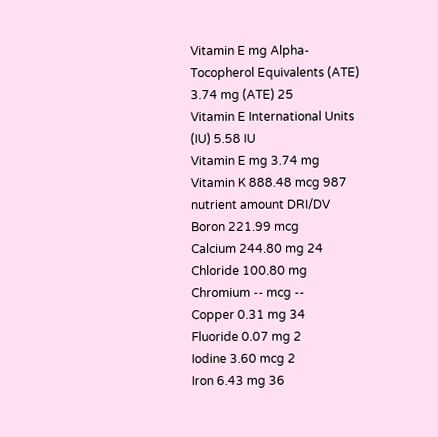Vitamin E mg Alpha-Tocopherol Equivalents (ATE) 3.74 mg (ATE) 25
Vitamin E International Units (IU) 5.58 IU
Vitamin E mg 3.74 mg
Vitamin K 888.48 mcg 987
nutrient amount DRI/DV
Boron 221.99 mcg
Calcium 244.80 mg 24
Chloride 100.80 mg
Chromium -- mcg --
Copper 0.31 mg 34
Fluoride 0.07 mg 2
Iodine 3.60 mcg 2
Iron 6.43 mg 36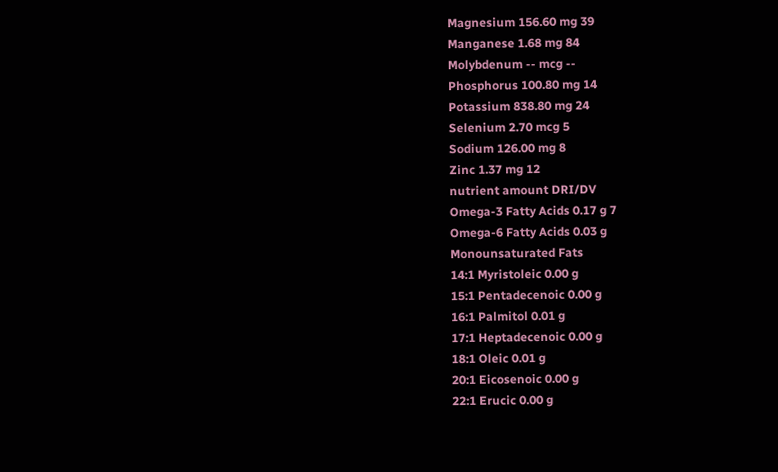Magnesium 156.60 mg 39
Manganese 1.68 mg 84
Molybdenum -- mcg --
Phosphorus 100.80 mg 14
Potassium 838.80 mg 24
Selenium 2.70 mcg 5
Sodium 126.00 mg 8
Zinc 1.37 mg 12
nutrient amount DRI/DV
Omega-3 Fatty Acids 0.17 g 7
Omega-6 Fatty Acids 0.03 g
Monounsaturated Fats
14:1 Myristoleic 0.00 g
15:1 Pentadecenoic 0.00 g
16:1 Palmitol 0.01 g
17:1 Heptadecenoic 0.00 g
18:1 Oleic 0.01 g
20:1 Eicosenoic 0.00 g
22:1 Erucic 0.00 g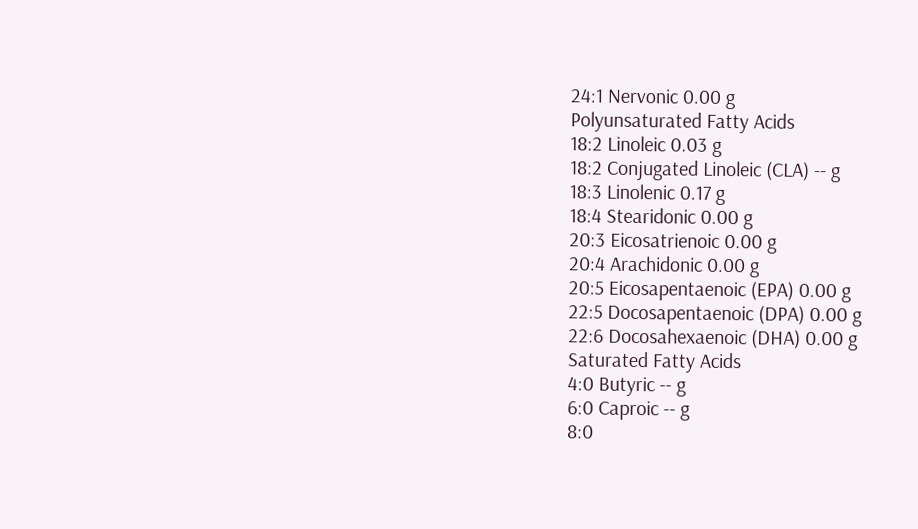24:1 Nervonic 0.00 g
Polyunsaturated Fatty Acids
18:2 Linoleic 0.03 g
18:2 Conjugated Linoleic (CLA) -- g
18:3 Linolenic 0.17 g
18:4 Stearidonic 0.00 g
20:3 Eicosatrienoic 0.00 g
20:4 Arachidonic 0.00 g
20:5 Eicosapentaenoic (EPA) 0.00 g
22:5 Docosapentaenoic (DPA) 0.00 g
22:6 Docosahexaenoic (DHA) 0.00 g
Saturated Fatty Acids
4:0 Butyric -- g
6:0 Caproic -- g
8:0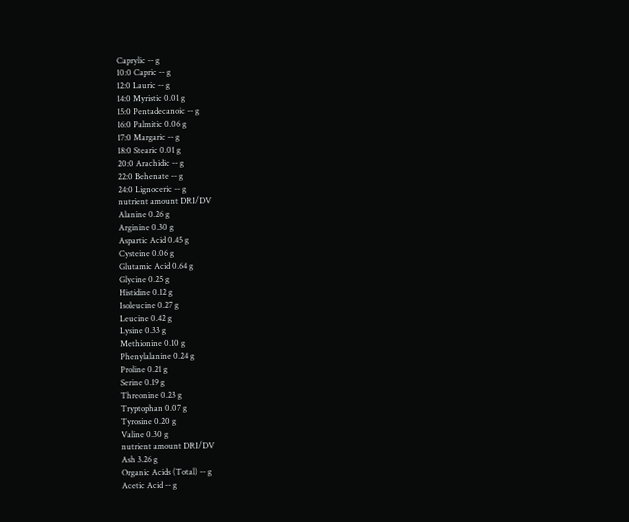Caprylic -- g
10:0 Capric -- g
12:0 Lauric -- g
14:0 Myristic 0.01 g
15:0 Pentadecanoic -- g
16:0 Palmitic 0.06 g
17:0 Margaric -- g
18:0 Stearic 0.01 g
20:0 Arachidic -- g
22:0 Behenate -- g
24:0 Lignoceric -- g
nutrient amount DRI/DV
Alanine 0.26 g
Arginine 0.30 g
Aspartic Acid 0.45 g
Cysteine 0.06 g
Glutamic Acid 0.64 g
Glycine 0.25 g
Histidine 0.12 g
Isoleucine 0.27 g
Leucine 0.42 g
Lysine 0.33 g
Methionine 0.10 g
Phenylalanine 0.24 g
Proline 0.21 g
Serine 0.19 g
Threonine 0.23 g
Tryptophan 0.07 g
Tyrosine 0.20 g
Valine 0.30 g
nutrient amount DRI/DV
Ash 3.26 g
Organic Acids (Total) -- g
Acetic Acid -- g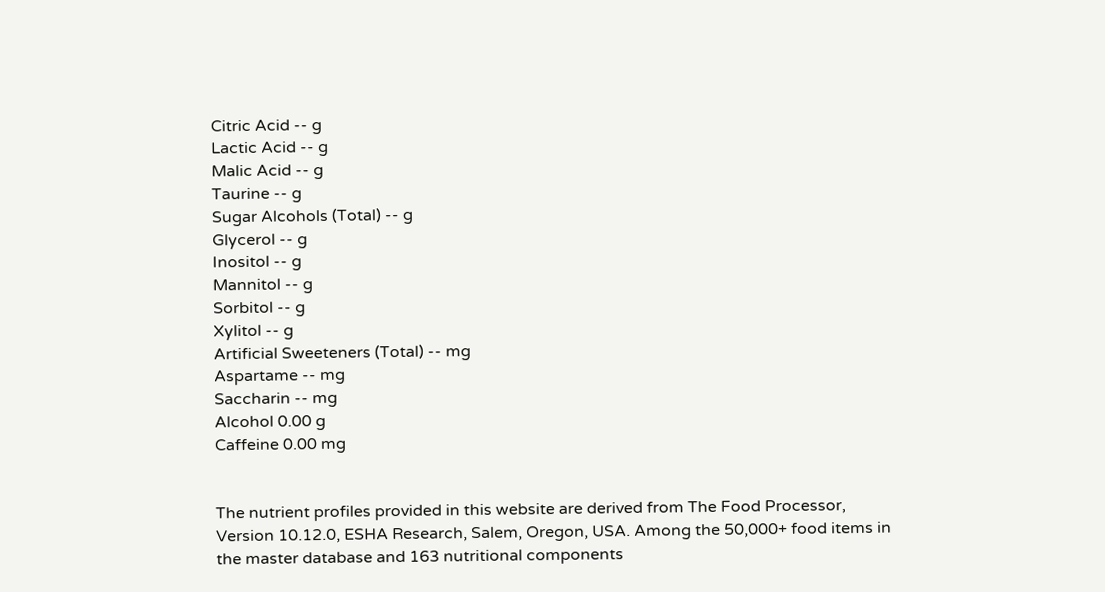Citric Acid -- g
Lactic Acid -- g
Malic Acid -- g
Taurine -- g
Sugar Alcohols (Total) -- g
Glycerol -- g
Inositol -- g
Mannitol -- g
Sorbitol -- g
Xylitol -- g
Artificial Sweeteners (Total) -- mg
Aspartame -- mg
Saccharin -- mg
Alcohol 0.00 g
Caffeine 0.00 mg


The nutrient profiles provided in this website are derived from The Food Processor, Version 10.12.0, ESHA Research, Salem, Oregon, USA. Among the 50,000+ food items in the master database and 163 nutritional components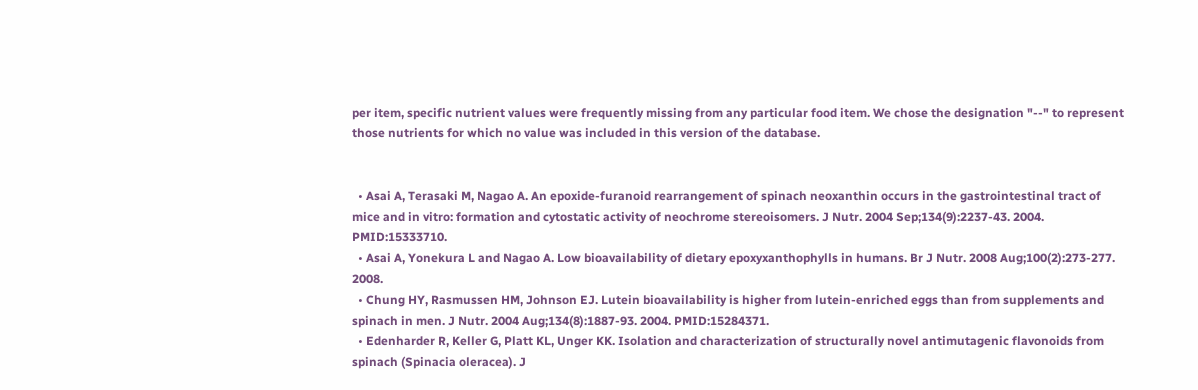per item, specific nutrient values were frequently missing from any particular food item. We chose the designation "--" to represent those nutrients for which no value was included in this version of the database.


  • Asai A, Terasaki M, Nagao A. An epoxide-furanoid rearrangement of spinach neoxanthin occurs in the gastrointestinal tract of mice and in vitro: formation and cytostatic activity of neochrome stereoisomers. J Nutr. 2004 Sep;134(9):2237-43. 2004. PMID:15333710.
  • Asai A, Yonekura L and Nagao A. Low bioavailability of dietary epoxyxanthophylls in humans. Br J Nutr. 2008 Aug;100(2):273-277. 2008.
  • Chung HY, Rasmussen HM, Johnson EJ. Lutein bioavailability is higher from lutein-enriched eggs than from supplements and spinach in men. J Nutr. 2004 Aug;134(8):1887-93. 2004. PMID:15284371.
  • Edenharder R, Keller G, Platt KL, Unger KK. Isolation and characterization of structurally novel antimutagenic flavonoids from spinach (Spinacia oleracea). J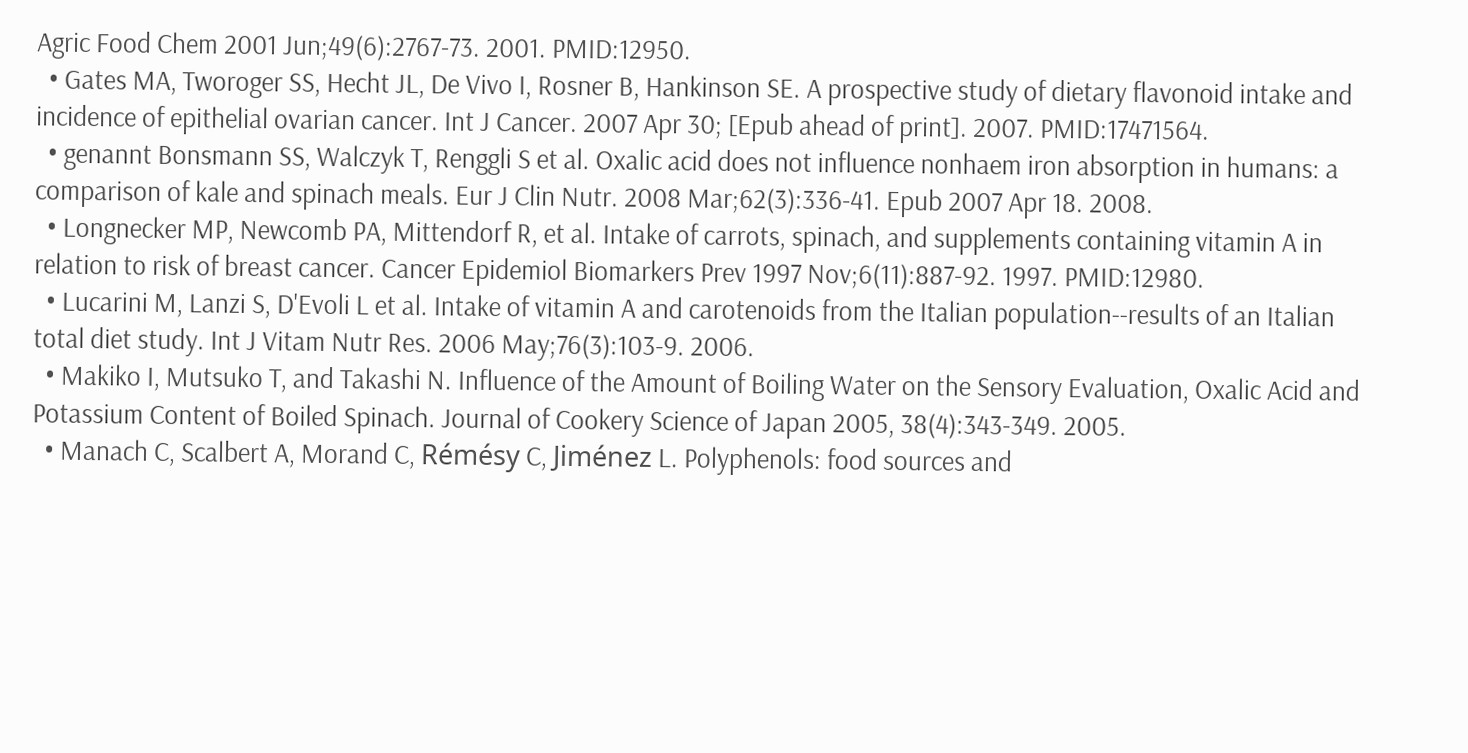Agric Food Chem 2001 Jun;49(6):2767-73. 2001. PMID:12950.
  • Gates MA, Tworoger SS, Hecht JL, De Vivo I, Rosner B, Hankinson SE. A prospective study of dietary flavonoid intake and incidence of epithelial ovarian cancer. Int J Cancer. 2007 Apr 30; [Epub ahead of print]. 2007. PMID:17471564.
  • genannt Bonsmann SS, Walczyk T, Renggli S et al. Oxalic acid does not influence nonhaem iron absorption in humans: a comparison of kale and spinach meals. Eur J Clin Nutr. 2008 Mar;62(3):336-41. Epub 2007 Apr 18. 2008.
  • Longnecker MP, Newcomb PA, Mittendorf R, et al. Intake of carrots, spinach, and supplements containing vitamin A in relation to risk of breast cancer. Cancer Epidemiol Biomarkers Prev 1997 Nov;6(11):887-92. 1997. PMID:12980.
  • Lucarini M, Lanzi S, D'Evoli L et al. Intake of vitamin A and carotenoids from the Italian population--results of an Italian total diet study. Int J Vitam Nutr Res. 2006 May;76(3):103-9. 2006.
  • Makiko I, Mutsuko T, and Takashi N. Influence of the Amount of Boiling Water on the Sensory Evaluation, Oxalic Acid and Potassium Content of Boiled Spinach. Journal of Cookery Science of Japan 2005, 38(4):343-349. 2005.
  • Manach C, Scalbert A, Morand C, Rémésy C, Jiménez L. Polyphenols: food sources and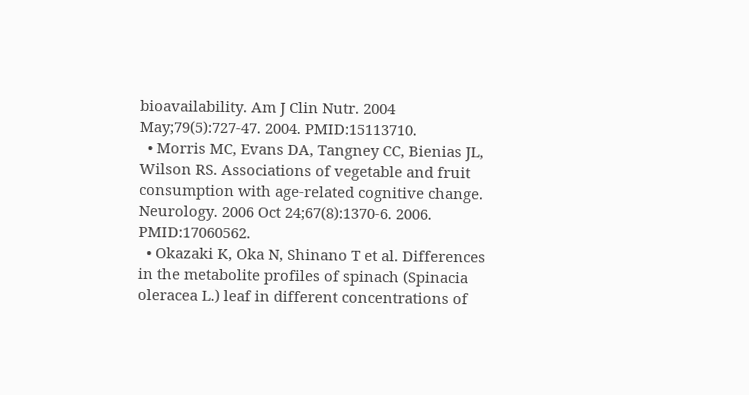bioavailability. Am J Clin Nutr. 2004 May;79(5):727-47. 2004. PMID:15113710.
  • Morris MC, Evans DA, Tangney CC, Bienias JL, Wilson RS. Associations of vegetable and fruit consumption with age-related cognitive change. Neurology. 2006 Oct 24;67(8):1370-6. 2006. PMID:17060562.
  • Okazaki K, Oka N, Shinano T et al. Differences in the metabolite profiles of spinach (Spinacia oleracea L.) leaf in different concentrations of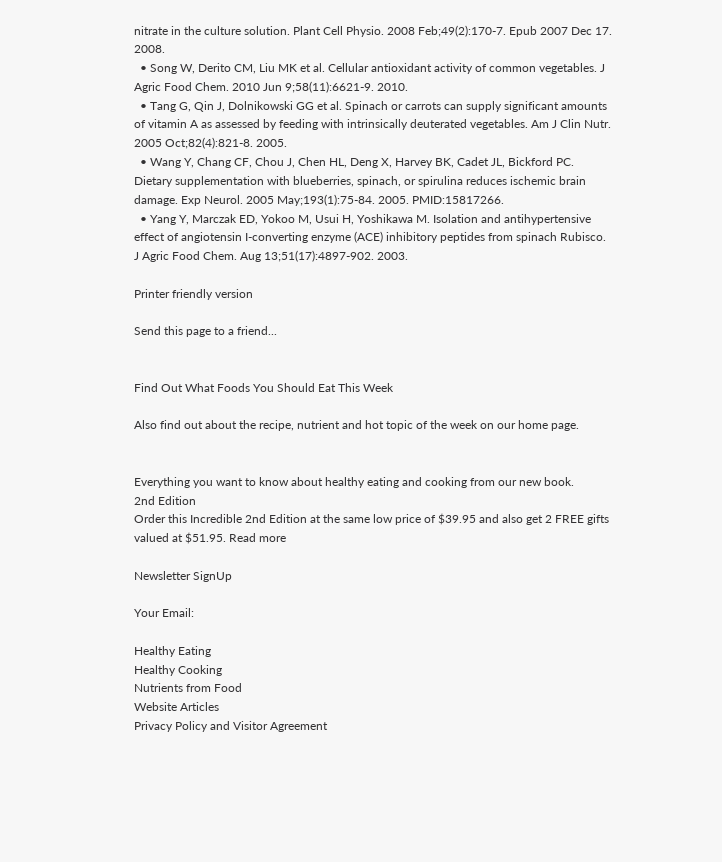nitrate in the culture solution. Plant Cell Physio. 2008 Feb;49(2):170-7. Epub 2007 Dec 17. 2008.
  • Song W, Derito CM, Liu MK et al. Cellular antioxidant activity of common vegetables. J Agric Food Chem. 2010 Jun 9;58(11):6621-9. 2010.
  • Tang G, Qin J, Dolnikowski GG et al. Spinach or carrots can supply significant amounts of vitamin A as assessed by feeding with intrinsically deuterated vegetables. Am J Clin Nutr. 2005 Oct;82(4):821-8. 2005.
  • Wang Y, Chang CF, Chou J, Chen HL, Deng X, Harvey BK, Cadet JL, Bickford PC. Dietary supplementation with blueberries, spinach, or spirulina reduces ischemic brain damage. Exp Neurol. 2005 May;193(1):75-84. 2005. PMID:15817266.
  • Yang Y, Marczak ED, Yokoo M, Usui H, Yoshikawa M. Isolation and antihypertensive effect of angiotensin I-converting enzyme (ACE) inhibitory peptides from spinach Rubisco. J Agric Food Chem. Aug 13;51(17):4897-902. 2003.

Printer friendly version

Send this page to a friend...


Find Out What Foods You Should Eat This Week

Also find out about the recipe, nutrient and hot topic of the week on our home page.


Everything you want to know about healthy eating and cooking from our new book.
2nd Edition
Order this Incredible 2nd Edition at the same low price of $39.95 and also get 2 FREE gifts valued at $51.95. Read more

Newsletter SignUp

Your Email:

Healthy Eating
Healthy Cooking
Nutrients from Food
Website Articles
Privacy Policy and Visitor Agreement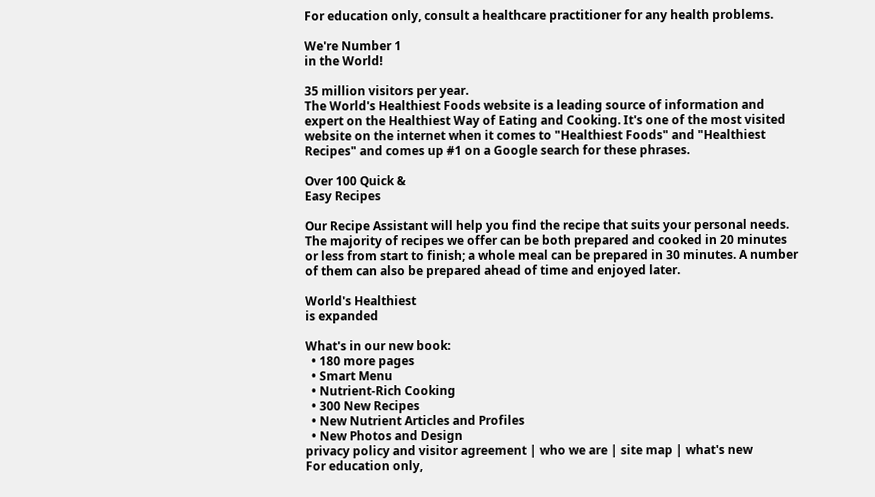For education only, consult a healthcare practitioner for any health problems.

We're Number 1
in the World!

35 million visitors per year.
The World's Healthiest Foods website is a leading source of information and expert on the Healthiest Way of Eating and Cooking. It's one of the most visited website on the internet when it comes to "Healthiest Foods" and "Healthiest Recipes" and comes up #1 on a Google search for these phrases.

Over 100 Quick &
Easy Recipes

Our Recipe Assistant will help you find the recipe that suits your personal needs. The majority of recipes we offer can be both prepared and cooked in 20 minutes or less from start to finish; a whole meal can be prepared in 30 minutes. A number of them can also be prepared ahead of time and enjoyed later.

World's Healthiest
is expanded

What's in our new book:
  • 180 more pages
  • Smart Menu
  • Nutrient-Rich Cooking
  • 300 New Recipes
  • New Nutrient Articles and Profiles
  • New Photos and Design
privacy policy and visitor agreement | who we are | site map | what's new
For education only,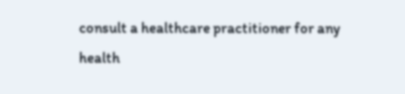consult a healthcare practitioner for any health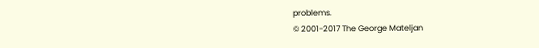problems.
© 2001-2017 The George Mateljan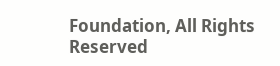Foundation, All Rights Reserved